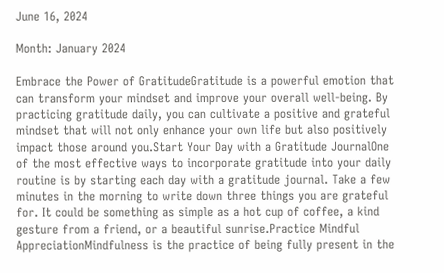June 16, 2024

Month: January 2024

Embrace the Power of GratitudeGratitude is a powerful emotion that can transform your mindset and improve your overall well-being. By practicing gratitude daily, you can cultivate a positive and grateful mindset that will not only enhance your own life but also positively impact those around you.Start Your Day with a Gratitude JournalOne of the most effective ways to incorporate gratitude into your daily routine is by starting each day with a gratitude journal. Take a few minutes in the morning to write down three things you are grateful for. It could be something as simple as a hot cup of coffee, a kind gesture from a friend, or a beautiful sunrise.Practice Mindful AppreciationMindfulness is the practice of being fully present in the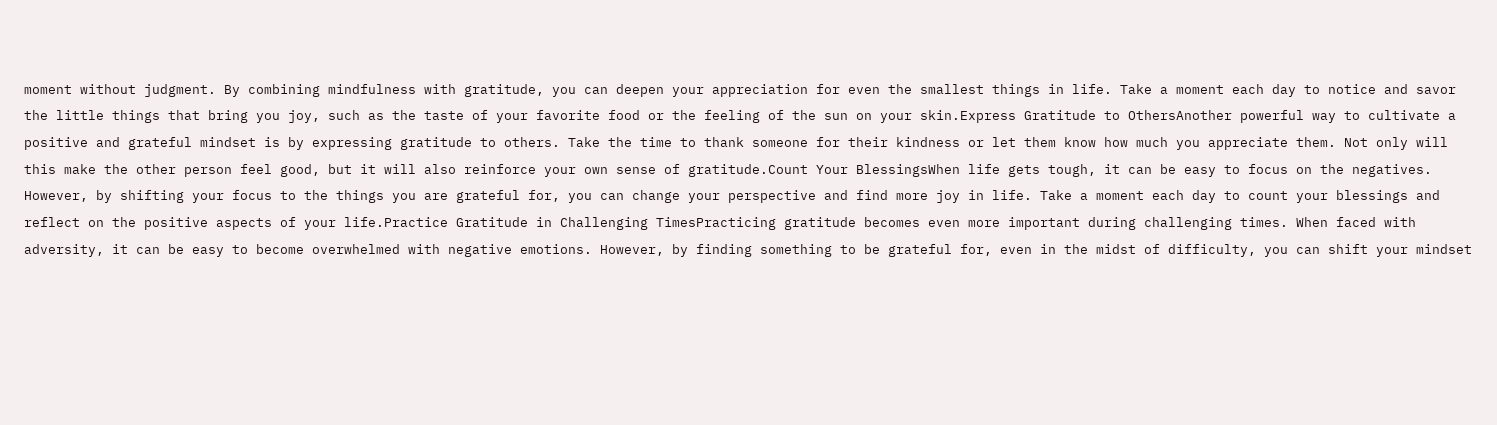moment without judgment. By combining mindfulness with gratitude, you can deepen your appreciation for even the smallest things in life. Take a moment each day to notice and savor the little things that bring you joy, such as the taste of your favorite food or the feeling of the sun on your skin.Express Gratitude to OthersAnother powerful way to cultivate a positive and grateful mindset is by expressing gratitude to others. Take the time to thank someone for their kindness or let them know how much you appreciate them. Not only will this make the other person feel good, but it will also reinforce your own sense of gratitude.Count Your BlessingsWhen life gets tough, it can be easy to focus on the negatives. However, by shifting your focus to the things you are grateful for, you can change your perspective and find more joy in life. Take a moment each day to count your blessings and reflect on the positive aspects of your life.Practice Gratitude in Challenging TimesPracticing gratitude becomes even more important during challenging times. When faced with adversity, it can be easy to become overwhelmed with negative emotions. However, by finding something to be grateful for, even in the midst of difficulty, you can shift your mindset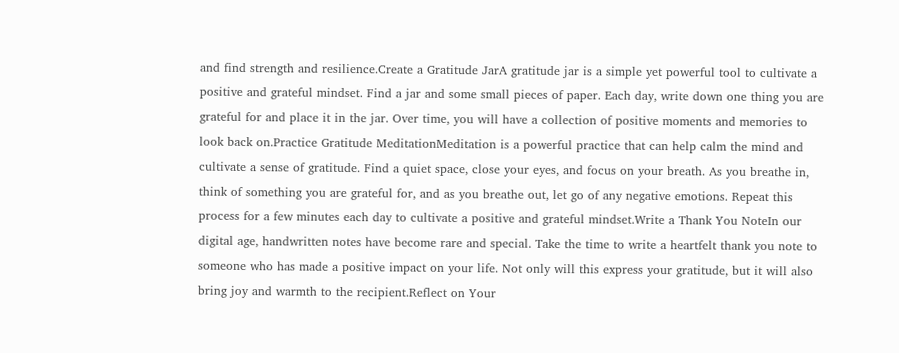and find strength and resilience.Create a Gratitude JarA gratitude jar is a simple yet powerful tool to cultivate a positive and grateful mindset. Find a jar and some small pieces of paper. Each day, write down one thing you are grateful for and place it in the jar. Over time, you will have a collection of positive moments and memories to look back on.Practice Gratitude MeditationMeditation is a powerful practice that can help calm the mind and cultivate a sense of gratitude. Find a quiet space, close your eyes, and focus on your breath. As you breathe in, think of something you are grateful for, and as you breathe out, let go of any negative emotions. Repeat this process for a few minutes each day to cultivate a positive and grateful mindset.Write a Thank You NoteIn our digital age, handwritten notes have become rare and special. Take the time to write a heartfelt thank you note to someone who has made a positive impact on your life. Not only will this express your gratitude, but it will also bring joy and warmth to the recipient.Reflect on Your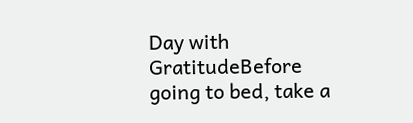Day with GratitudeBefore going to bed, take a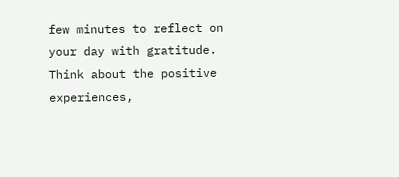few minutes to reflect on your day with gratitude. Think about the positive experiences,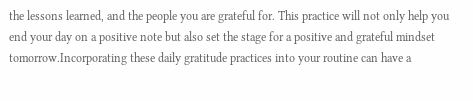the lessons learned, and the people you are grateful for. This practice will not only help you end your day on a positive note but also set the stage for a positive and grateful mindset tomorrow.Incorporating these daily gratitude practices into your routine can have a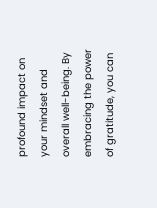profound impact on your mindset and overall well-being. By embracing the power of gratitude, you can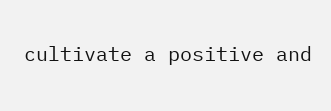cultivate a positive and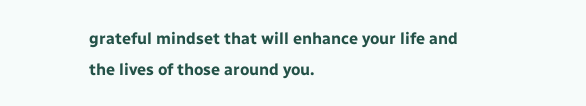grateful mindset that will enhance your life and the lives of those around you.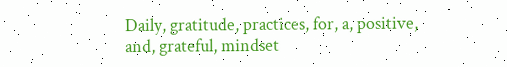Daily, gratitude, practices, for, a, positive, and, grateful, mindset